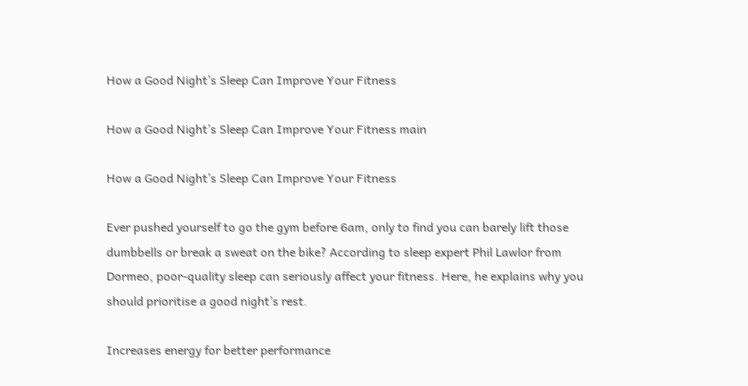How a Good Night’s Sleep Can Improve Your Fitness

How a Good Night’s Sleep Can Improve Your Fitness main

How a Good Night’s Sleep Can Improve Your Fitness

Ever pushed yourself to go the gym before 6am, only to find you can barely lift those dumbbells or break a sweat on the bike? According to sleep expert Phil Lawlor from Dormeo, poor-quality sleep can seriously affect your fitness. Here, he explains why you should prioritise a good night’s rest.

Increases energy for better performance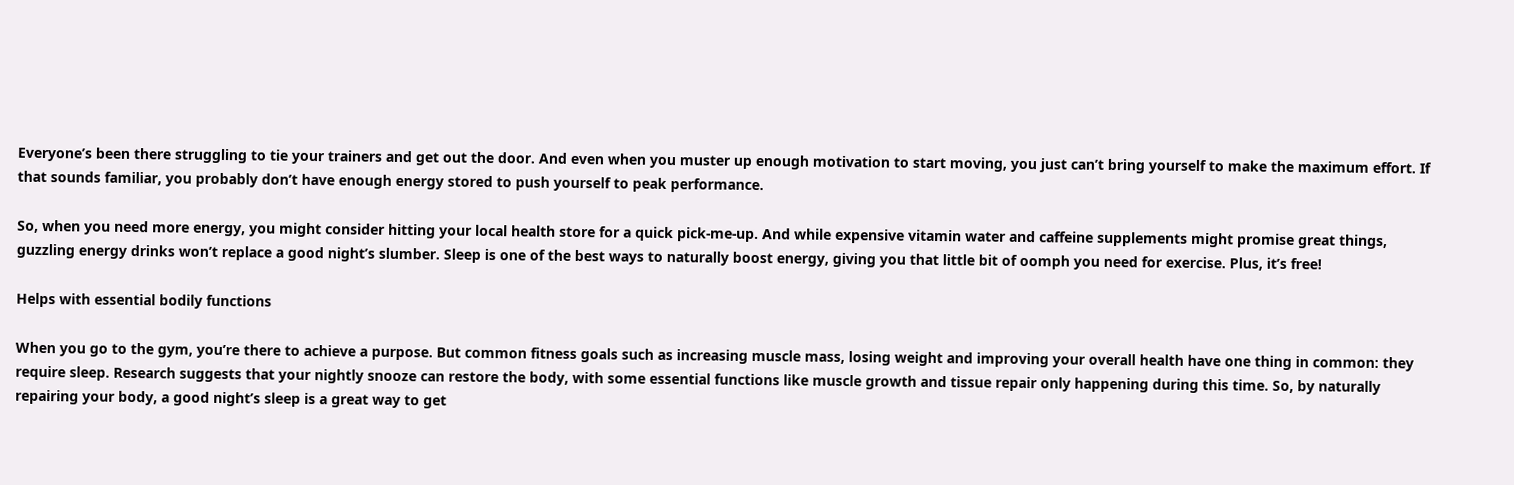Everyone’s been there struggling to tie your trainers and get out the door. And even when you muster up enough motivation to start moving, you just can’t bring yourself to make the maximum effort. If that sounds familiar, you probably don’t have enough energy stored to push yourself to peak performance.

So, when you need more energy, you might consider hitting your local health store for a quick pick-me-up. And while expensive vitamin water and caffeine supplements might promise great things, guzzling energy drinks won’t replace a good night’s slumber. Sleep is one of the best ways to naturally boost energy, giving you that little bit of oomph you need for exercise. Plus, it’s free!

Helps with essential bodily functions

When you go to the gym, you’re there to achieve a purpose. But common fitness goals such as increasing muscle mass, losing weight and improving your overall health have one thing in common: they require sleep. Research suggests that your nightly snooze can restore the body, with some essential functions like muscle growth and tissue repair only happening during this time. So, by naturally repairing your body, a good night’s sleep is a great way to get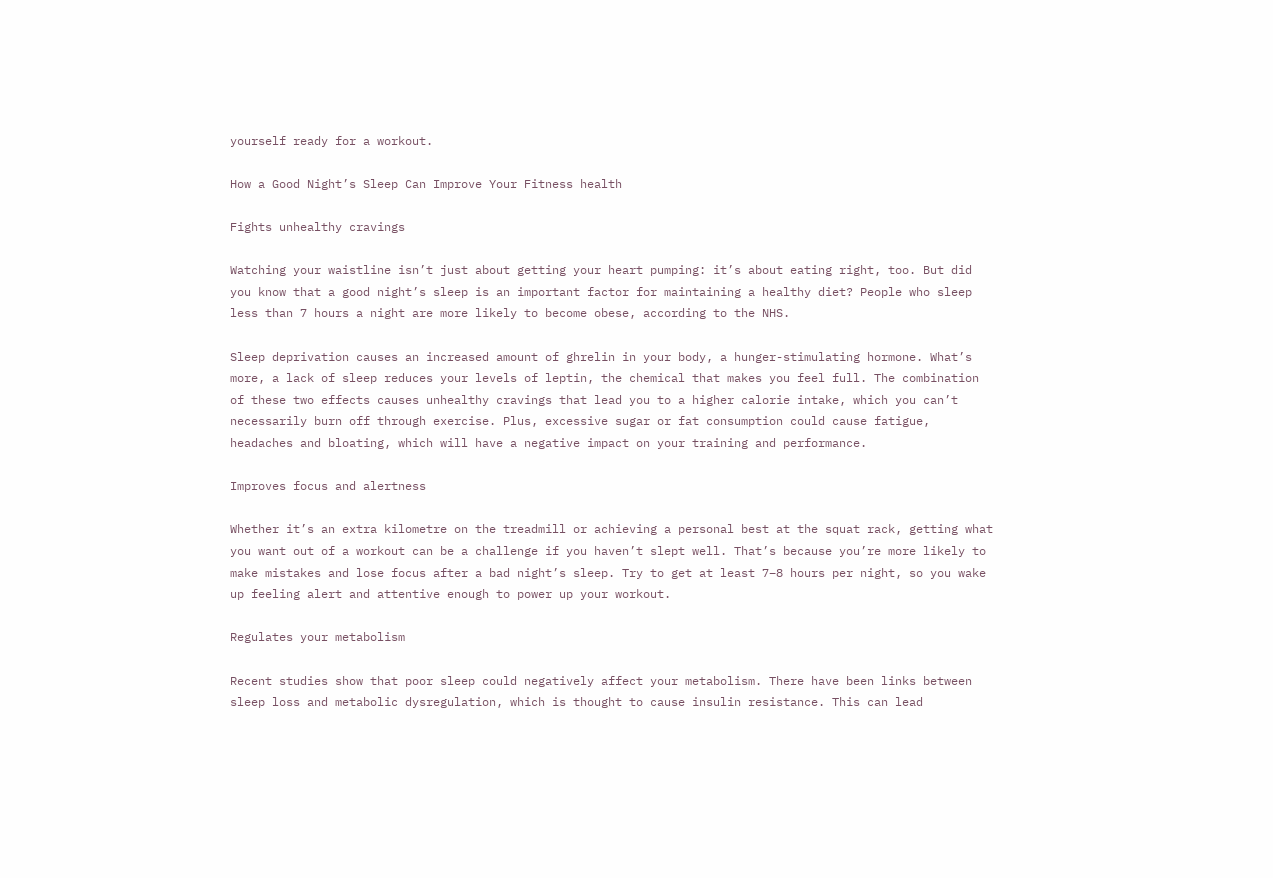yourself ready for a workout.

How a Good Night’s Sleep Can Improve Your Fitness health

Fights unhealthy cravings

Watching your waistline isn’t just about getting your heart pumping: it’s about eating right, too. But did you know that a good night’s sleep is an important factor for maintaining a healthy diet? People who sleep less than 7 hours a night are more likely to become obese, according to the NHS.

Sleep deprivation causes an increased amount of ghrelin in your body, a hunger-stimulating hormone. What’s more, a lack of sleep reduces your levels of leptin, the chemical that makes you feel full. The combination of these two effects causes unhealthy cravings that lead you to a higher calorie intake, which you can’t necessarily burn off through exercise. Plus, excessive sugar or fat consumption could cause fatigue, headaches and bloating, which will have a negative impact on your training and performance.

Improves focus and alertness

Whether it’s an extra kilometre on the treadmill or achieving a personal best at the squat rack, getting what you want out of a workout can be a challenge if you haven’t slept well. That’s because you’re more likely to make mistakes and lose focus after a bad night’s sleep. Try to get at least 7–8 hours per night, so you wake up feeling alert and attentive enough to power up your workout.

Regulates your metabolism

Recent studies show that poor sleep could negatively affect your metabolism. There have been links between sleep loss and metabolic dysregulation, which is thought to cause insulin resistance. This can lead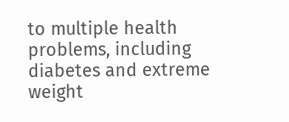to multiple health problems, including diabetes and extreme weight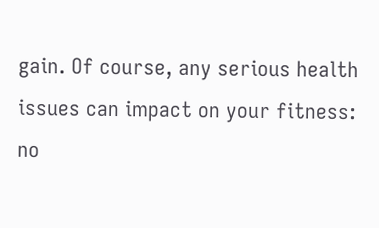gain. Of course, any serious health issues can impact on your fitness: no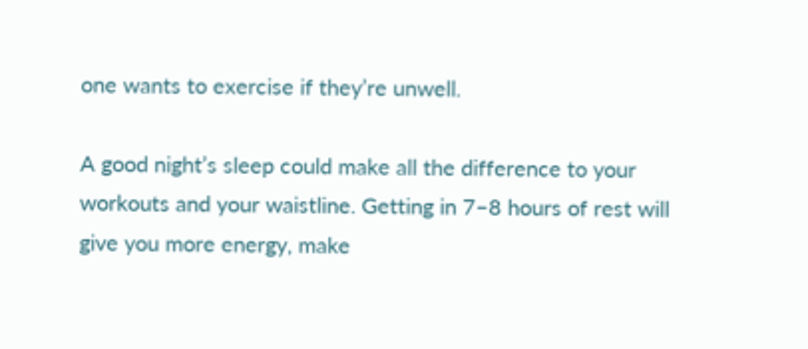one wants to exercise if they’re unwell.

A good night’s sleep could make all the difference to your workouts and your waistline. Getting in 7–8 hours of rest will give you more energy, make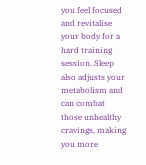you feel focused and revitalise your body for a hard training session. Sleep also adjusts your metabolism and can combat those unhealthy cravings, making you more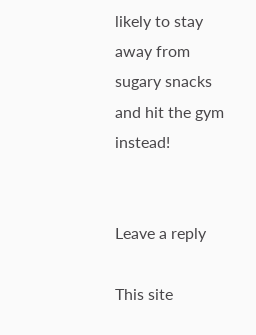likely to stay away from sugary snacks and hit the gym instead!


Leave a reply

This site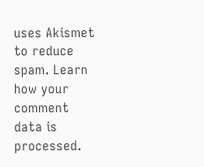uses Akismet to reduce spam. Learn how your comment data is processed.